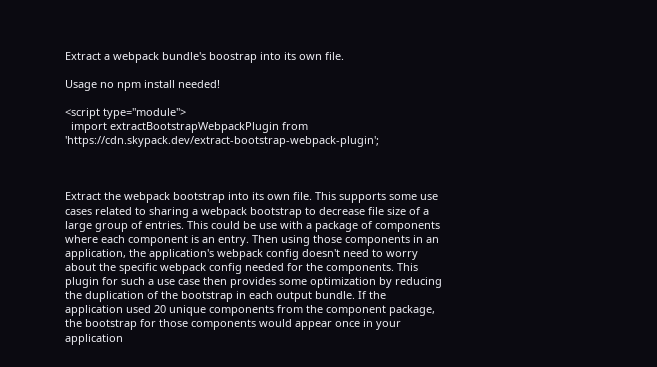Extract a webpack bundle's boostrap into its own file.

Usage no npm install needed!

<script type="module">
  import extractBootstrapWebpackPlugin from 'https://cdn.skypack.dev/extract-bootstrap-webpack-plugin';



Extract the webpack bootstrap into its own file. This supports some use cases related to sharing a webpack bootstrap to decrease file size of a large group of entries. This could be use with a package of components where each component is an entry. Then using those components in an application, the application's webpack config doesn't need to worry about the specific webpack config needed for the components. This plugin for such a use case then provides some optimization by reducing the duplication of the bootstrap in each output bundle. If the application used 20 unique components from the component package, the bootstrap for those components would appear once in your application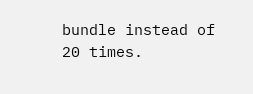bundle instead of 20 times.